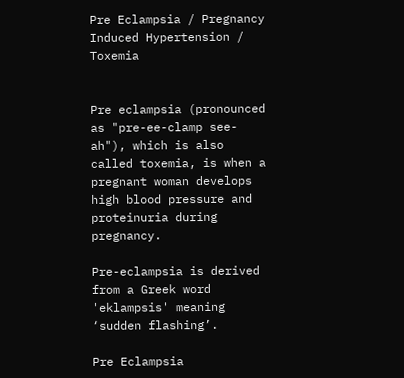Pre Eclampsia / Pregnancy Induced Hypertension / Toxemia


Pre eclampsia (pronounced as "pre-ee-clamp see-ah"), which is also called toxemia, is when a pregnant woman develops high blood pressure and proteinuria during pregnancy.

Pre-eclampsia is derived from a Greek word 'eklampsis' meaning ‘sudden flashing’.

Pre Eclampsia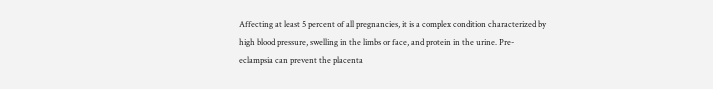Affecting at least 5 percent of all pregnancies, it is a complex condition characterized by high blood pressure, swelling in the limbs or face, and protein in the urine. Pre-eclampsia can prevent the placenta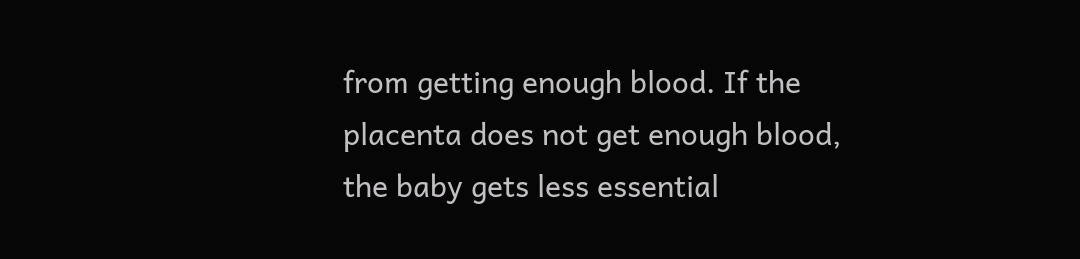from getting enough blood. If the placenta does not get enough blood, the baby gets less essential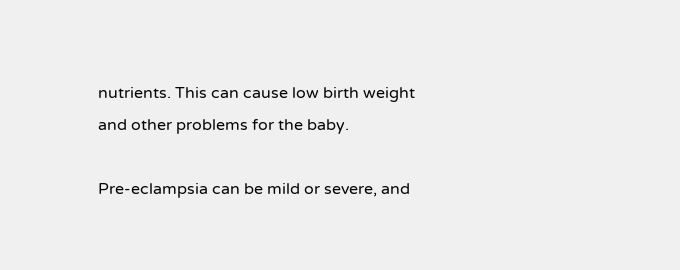nutrients. This can cause low birth weight and other problems for the baby.

Pre-eclampsia can be mild or severe, and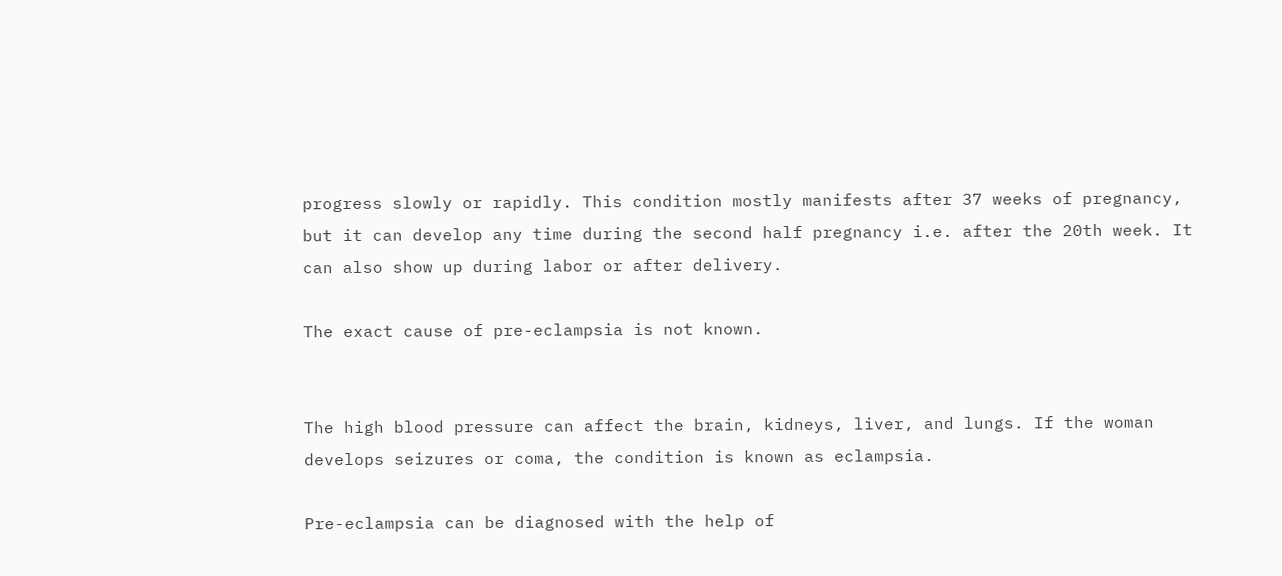progress slowly or rapidly. This condition mostly manifests after 37 weeks of pregnancy, but it can develop any time during the second half pregnancy i.e. after the 20th week. It can also show up during labor or after delivery.

The exact cause of pre-eclampsia is not known.


The high blood pressure can affect the brain, kidneys, liver, and lungs. If the woman develops seizures or coma, the condition is known as eclampsia.

Pre-eclampsia can be diagnosed with the help of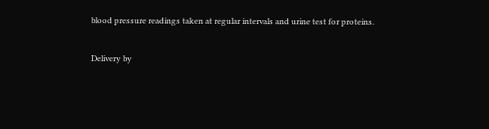blood pressure readings taken at regular intervals and urine test for proteins.

Delivery by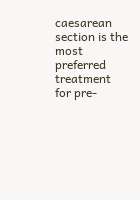caesarean section is the most preferred treatment for pre-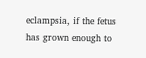eclampsia, if the fetus has grown enough to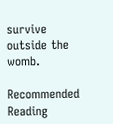survive outside the womb.

Recommended Reading